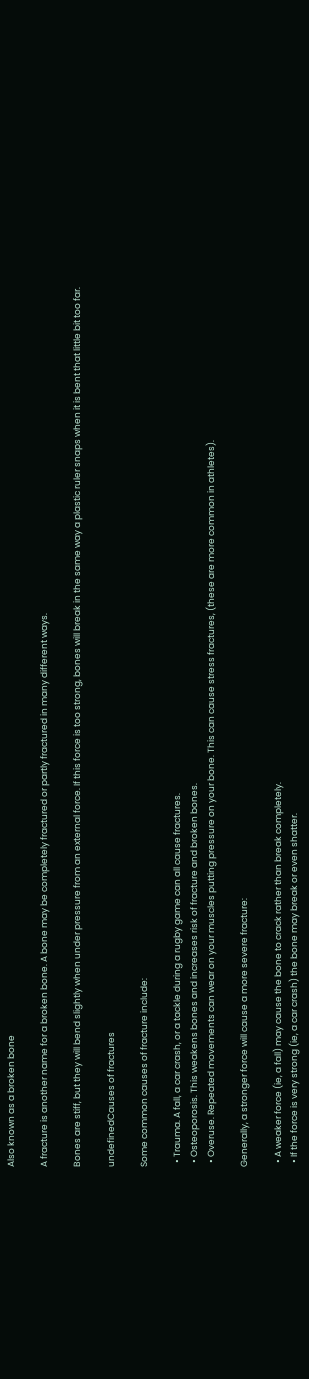Also known as a broken bone

A fracture is another name for a broken bone. A bone may be completely fractured or partly fractured in many different ways.

Bones are stiff, but they will bend slightly when under pressure from an external force. If this force is too strong, bones will break in the same way a plastic ruler snaps when it is bent that little bit too far.

undefinedCauses of fractures

Some common causes of fracture include:

  • Trauma. A fall, a car crash, or a tackle during a rugby game can all cause fractures.
  • Osteoporosis. This weakens bones and increases risk of fracture and broken bones.
  • Overuse. Repeated movements can wear on your muscles putting pressure on your bone. This can cause stress fractures, (these are more common in athletes).

Generally, a stronger force will cause a more severe fracture:

  • A weaker force (ie, a fall) may cause the bone to crack rather than break completely.
  • If the force is very strong (ie, a car crash) the bone may break or even shatter.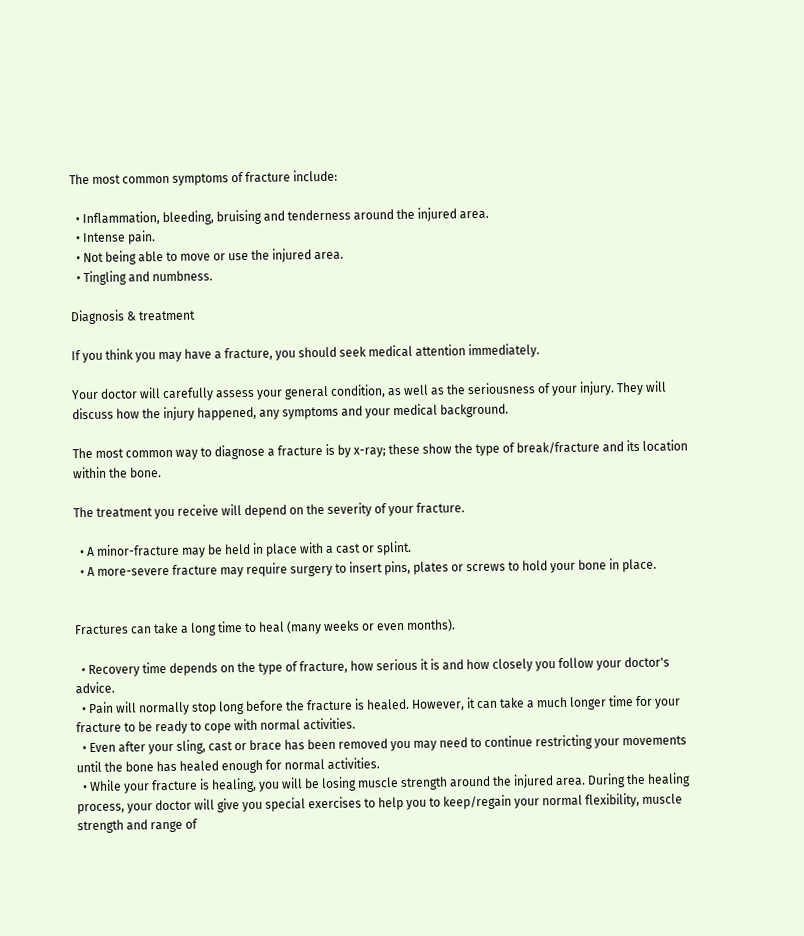The most common symptoms of fracture include:

  • Inflammation, bleeding, bruising and tenderness around the injured area.
  • Intense pain.
  • Not being able to move or use the injured area.
  • Tingling and numbness.

Diagnosis & treatment

If you think you may have a fracture, you should seek medical attention immediately.

Your doctor will carefully assess your general condition, as well as the seriousness of your injury. They will discuss how the injury happened, any symptoms and your medical background.

The most common way to diagnose a fracture is by x-ray; these show the type of break/fracture and its location within the bone.

The treatment you receive will depend on the severity of your fracture.

  • A minor-fracture may be held in place with a cast or splint.
  • A more-severe fracture may require surgery to insert pins, plates or screws to hold your bone in place.


Fractures can take a long time to heal (many weeks or even months).

  • Recovery time depends on the type of fracture, how serious it is and how closely you follow your doctor's advice.
  • Pain will normally stop long before the fracture is healed. However, it can take a much longer time for your fracture to be ready to cope with normal activities.
  • Even after your sling, cast or brace has been removed you may need to continue restricting your movements until the bone has healed enough for normal activities.
  • While your fracture is healing, you will be losing muscle strength around the injured area. During the healing process, your doctor will give you special exercises to help you to keep/regain your normal flexibility, muscle strength and range of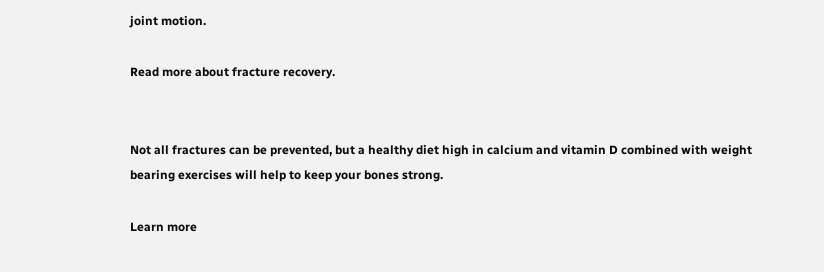joint motion.

Read more about fracture recovery.


Not all fractures can be prevented, but a healthy diet high in calcium and vitamin D combined with weight bearing exercises will help to keep your bones strong.

Learn more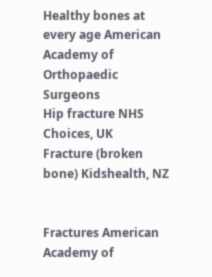Healthy bones at every age American Academy of Orthopaedic Surgeons
Hip fracture NHS Choices, UK
Fracture (broken bone) Kidshealth, NZ


Fractures American Academy of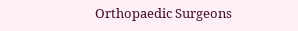Orthopaedic Surgeons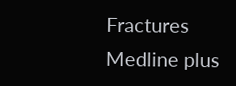Fractures Medline plus